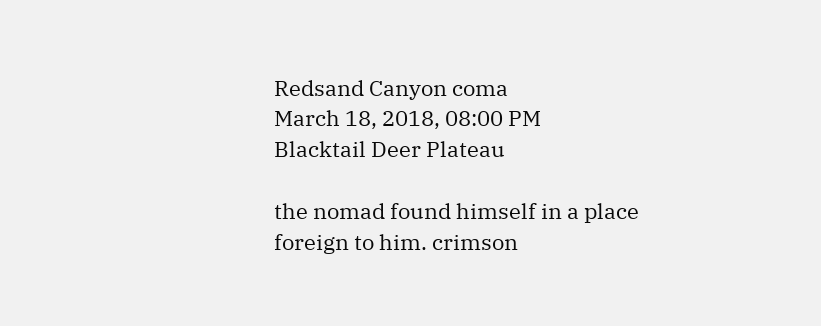Redsand Canyon coma
March 18, 2018, 08:00 PM
Blacktail Deer Plateau

the nomad found himself in a place foreign to him. crimson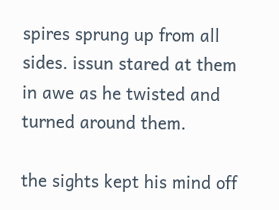spires sprung up from all sides. issun stared at them in awe as he twisted and turned around them.

the sights kept his mind off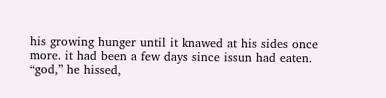his growing hunger until it knawed at his sides once more. it had been a few days since issun had eaten. “god,” he hissed,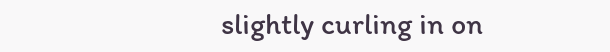slightly curling in on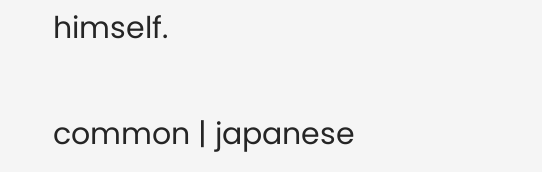himself.

common | japanese